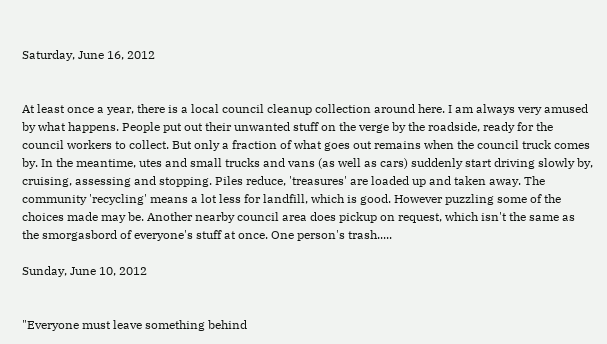Saturday, June 16, 2012


At least once a year, there is a local council cleanup collection around here. I am always very amused by what happens. People put out their unwanted stuff on the verge by the roadside, ready for the council workers to collect. But only a fraction of what goes out remains when the council truck comes by. In the meantime, utes and small trucks and vans (as well as cars) suddenly start driving slowly by, cruising, assessing and stopping. Piles reduce, 'treasures' are loaded up and taken away. The community 'recycling' means a lot less for landfill, which is good. However puzzling some of the choices made may be. Another nearby council area does pickup on request, which isn't the same as the smorgasbord of everyone's stuff at once. One person's trash.....

Sunday, June 10, 2012


"Everyone must leave something behind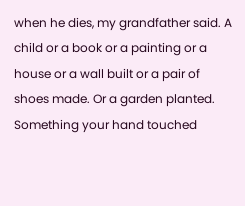when he dies, my grandfather said. A child or a book or a painting or a house or a wall built or a pair of shoes made. Or a garden planted. Something your hand touched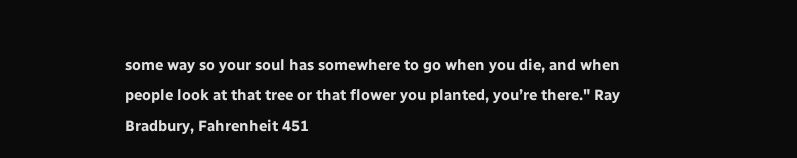some way so your soul has somewhere to go when you die, and when people look at that tree or that flower you planted, you’re there." Ray Bradbury, Fahrenheit 451